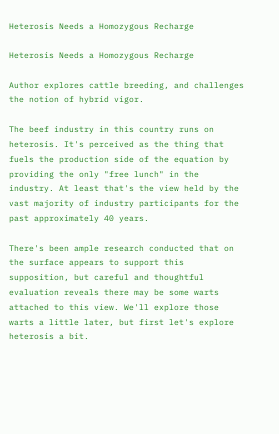Heterosis Needs a Homozygous Recharge

Heterosis Needs a Homozygous Recharge

Author explores cattle breeding, and challenges the notion of hybrid vigor.

The beef industry in this country runs on heterosis. It's perceived as the thing that fuels the production side of the equation by providing the only "free lunch" in the industry. At least that's the view held by the vast majority of industry participants for the past approximately 40 years.

There's been ample research conducted that on the surface appears to support this supposition, but careful and thoughtful evaluation reveals there may be some warts attached to this view. We'll explore those warts a little later, but first let's explore heterosis a bit.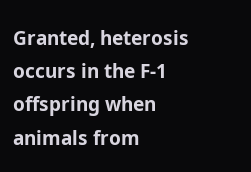Granted, heterosis occurs in the F-1 offspring when animals from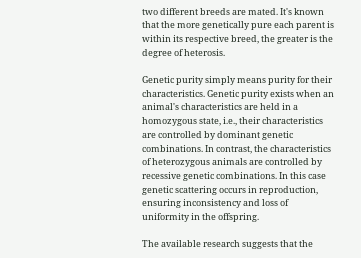two different breeds are mated. It's known that the more genetically pure each parent is within its respective breed, the greater is the degree of heterosis.

Genetic purity simply means purity for their characteristics. Genetic purity exists when an animal's characteristics are held in a homozygous state, i.e., their characteristics are controlled by dominant genetic combinations. In contrast, the characteristics of heterozygous animals are controlled by recessive genetic combinations. In this case genetic scattering occurs in reproduction, ensuring inconsistency and loss of uniformity in the offspring.

The available research suggests that the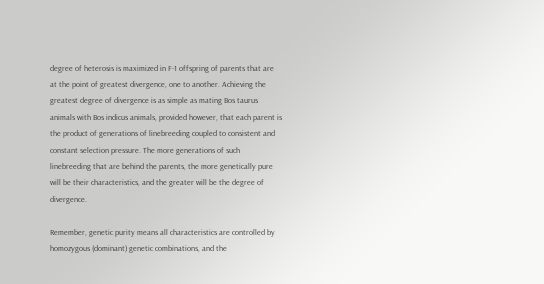degree of heterosis is maximized in F-1 offspring of parents that are at the point of greatest divergence, one to another. Achieving the greatest degree of divergence is as simple as mating Bos taurus animals with Bos indicus animals, provided however, that each parent is the product of generations of linebreeding coupled to consistent and constant selection pressure. The more generations of such linebreeding that are behind the parents, the more genetically pure will be their characteristics, and the greater will be the degree of divergence.

Remember, genetic purity means all characteristics are controlled by homozygous (dominant) genetic combinations, and the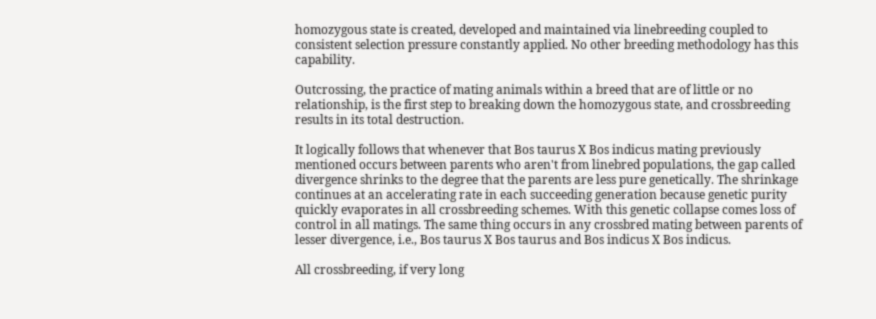homozygous state is created, developed and maintained via linebreeding coupled to consistent selection pressure constantly applied. No other breeding methodology has this capability.

Outcrossing, the practice of mating animals within a breed that are of little or no relationship, is the first step to breaking down the homozygous state, and crossbreeding results in its total destruction.

It logically follows that whenever that Bos taurus X Bos indicus mating previously mentioned occurs between parents who aren't from linebred populations, the gap called divergence shrinks to the degree that the parents are less pure genetically. The shrinkage continues at an accelerating rate in each succeeding generation because genetic purity quickly evaporates in all crossbreeding schemes. With this genetic collapse comes loss of control in all matings. The same thing occurs in any crossbred mating between parents of lesser divergence, i.e., Bos taurus X Bos taurus and Bos indicus X Bos indicus.

All crossbreeding, if very long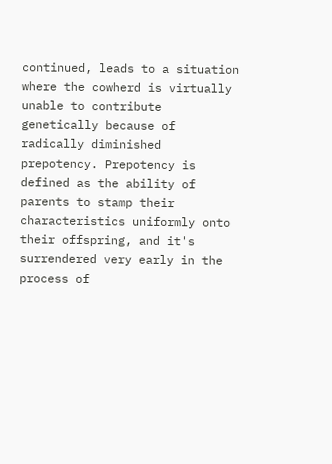continued, leads to a situation where the cowherd is virtually unable to contribute genetically because of radically diminished prepotency. Prepotency is defined as the ability of parents to stamp their characteristics uniformly onto their offspring, and it's surrendered very early in the process of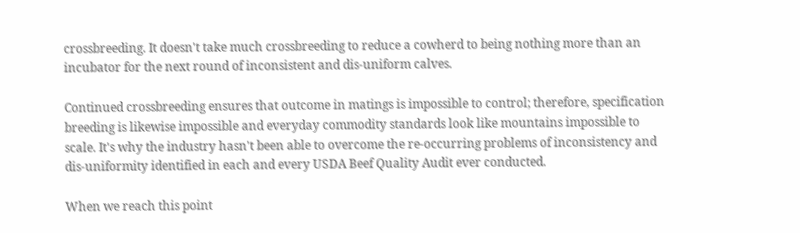crossbreeding. It doesn't take much crossbreeding to reduce a cowherd to being nothing more than an incubator for the next round of inconsistent and dis-uniform calves.

Continued crossbreeding ensures that outcome in matings is impossible to control; therefore, specification breeding is likewise impossible and everyday commodity standards look like mountains impossible to scale. It's why the industry hasn't been able to overcome the re-occurring problems of inconsistency and dis-uniformity identified in each and every USDA Beef Quality Audit ever conducted.

When we reach this point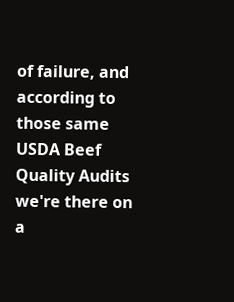of failure, and according to those same USDA Beef Quality Audits we're there on a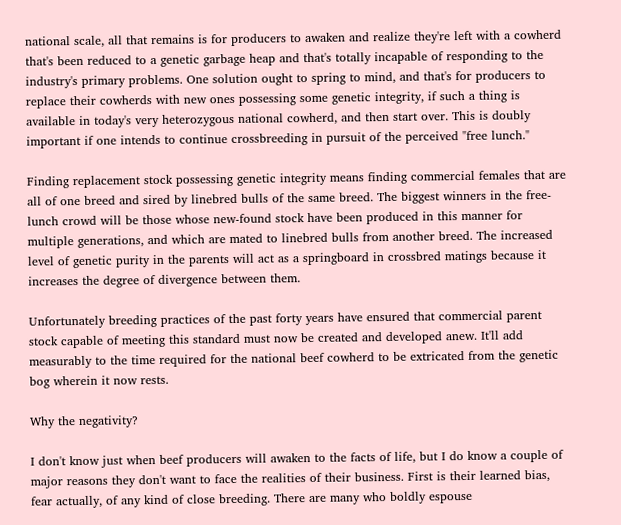national scale, all that remains is for producers to awaken and realize they're left with a cowherd that's been reduced to a genetic garbage heap and that's totally incapable of responding to the industry's primary problems. One solution ought to spring to mind, and that's for producers to replace their cowherds with new ones possessing some genetic integrity, if such a thing is available in today's very heterozygous national cowherd, and then start over. This is doubly important if one intends to continue crossbreeding in pursuit of the perceived "free lunch."

Finding replacement stock possessing genetic integrity means finding commercial females that are all of one breed and sired by linebred bulls of the same breed. The biggest winners in the free-lunch crowd will be those whose new-found stock have been produced in this manner for multiple generations, and which are mated to linebred bulls from another breed. The increased level of genetic purity in the parents will act as a springboard in crossbred matings because it increases the degree of divergence between them.

Unfortunately breeding practices of the past forty years have ensured that commercial parent stock capable of meeting this standard must now be created and developed anew. It'll add measurably to the time required for the national beef cowherd to be extricated from the genetic bog wherein it now rests.

Why the negativity?

I don't know just when beef producers will awaken to the facts of life, but I do know a couple of major reasons they don't want to face the realities of their business. First is their learned bias, fear actually, of any kind of close breeding. There are many who boldly espouse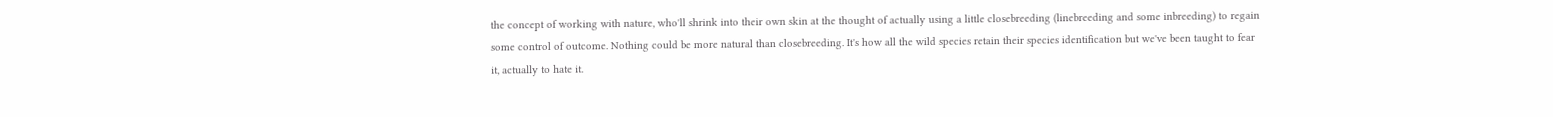the concept of working with nature, who'll shrink into their own skin at the thought of actually using a little closebreeding (linebreeding and some inbreeding) to regain some control of outcome. Nothing could be more natural than closebreeding. It's how all the wild species retain their species identification but we've been taught to fear it, actually to hate it.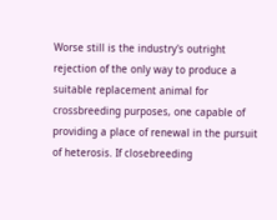Worse still is the industry's outright rejection of the only way to produce a suitable replacement animal for crossbreeding purposes, one capable of providing a place of renewal in the pursuit of heterosis. If closebreeding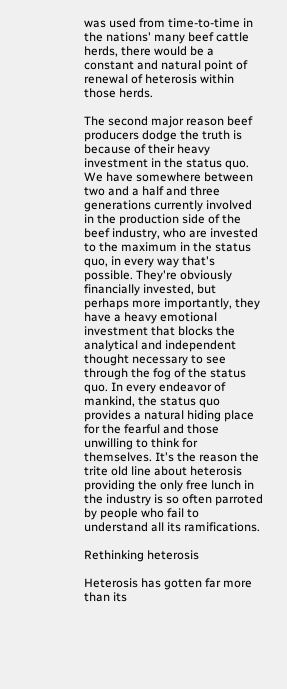was used from time-to-time in the nations' many beef cattle herds, there would be a constant and natural point of renewal of heterosis within those herds.

The second major reason beef producers dodge the truth is because of their heavy investment in the status quo. We have somewhere between two and a half and three generations currently involved in the production side of the beef industry, who are invested to the maximum in the status quo, in every way that's possible. They're obviously financially invested, but perhaps more importantly, they have a heavy emotional investment that blocks the analytical and independent thought necessary to see through the fog of the status quo. In every endeavor of mankind, the status quo provides a natural hiding place for the fearful and those unwilling to think for themselves. It's the reason the trite old line about heterosis providing the only free lunch in the industry is so often parroted by people who fail to understand all its ramifications.

Rethinking heterosis

Heterosis has gotten far more than its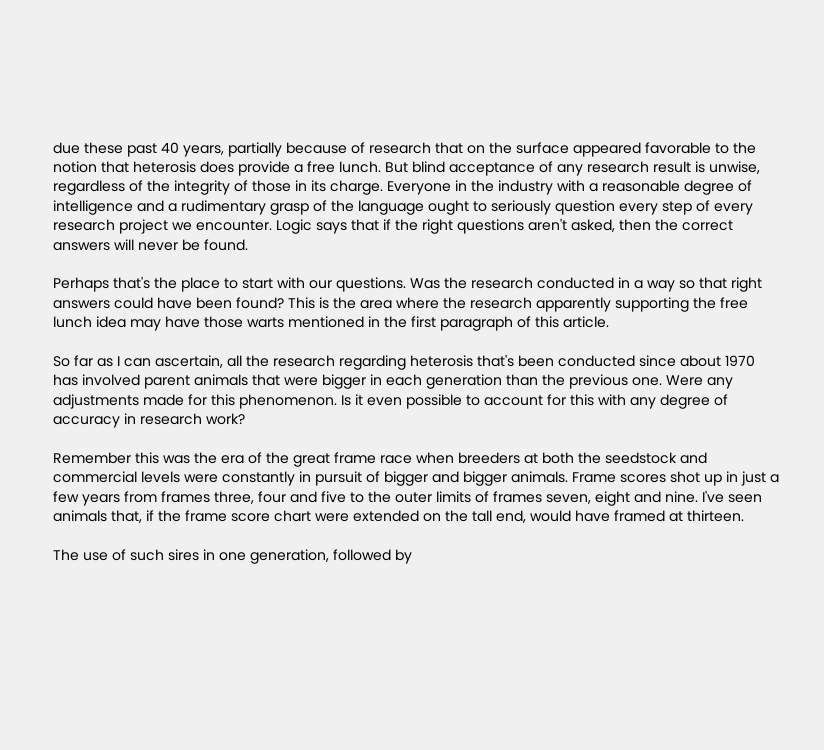due these past 40 years, partially because of research that on the surface appeared favorable to the notion that heterosis does provide a free lunch. But blind acceptance of any research result is unwise, regardless of the integrity of those in its charge. Everyone in the industry with a reasonable degree of intelligence and a rudimentary grasp of the language ought to seriously question every step of every research project we encounter. Logic says that if the right questions aren't asked, then the correct answers will never be found.

Perhaps that's the place to start with our questions. Was the research conducted in a way so that right answers could have been found? This is the area where the research apparently supporting the free lunch idea may have those warts mentioned in the first paragraph of this article.

So far as I can ascertain, all the research regarding heterosis that's been conducted since about 1970 has involved parent animals that were bigger in each generation than the previous one. Were any adjustments made for this phenomenon. Is it even possible to account for this with any degree of accuracy in research work?

Remember this was the era of the great frame race when breeders at both the seedstock and commercial levels were constantly in pursuit of bigger and bigger animals. Frame scores shot up in just a few years from frames three, four and five to the outer limits of frames seven, eight and nine. I've seen animals that, if the frame score chart were extended on the tall end, would have framed at thirteen.

The use of such sires in one generation, followed by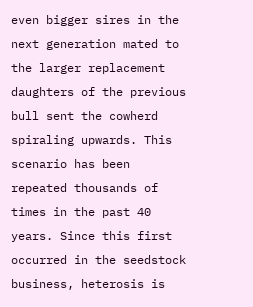even bigger sires in the next generation mated to the larger replacement daughters of the previous bull sent the cowherd spiraling upwards. This scenario has been repeated thousands of times in the past 40 years. Since this first occurred in the seedstock business, heterosis is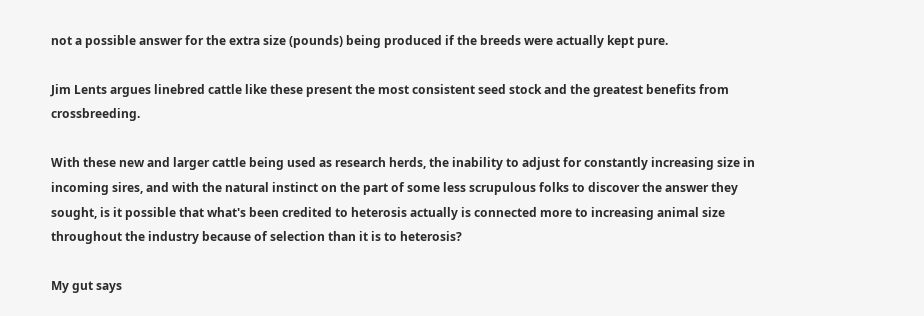not a possible answer for the extra size (pounds) being produced if the breeds were actually kept pure.

Jim Lents argues linebred cattle like these present the most consistent seed stock and the greatest benefits from crossbreeding.

With these new and larger cattle being used as research herds, the inability to adjust for constantly increasing size in incoming sires, and with the natural instinct on the part of some less scrupulous folks to discover the answer they sought, is it possible that what's been credited to heterosis actually is connected more to increasing animal size throughout the industry because of selection than it is to heterosis?

My gut says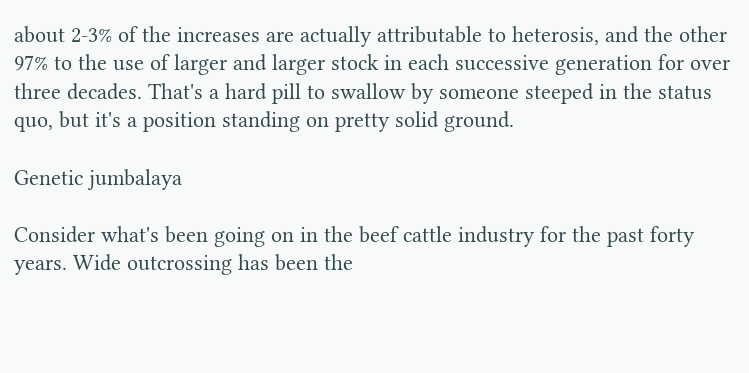about 2-3% of the increases are actually attributable to heterosis, and the other 97% to the use of larger and larger stock in each successive generation for over three decades. That's a hard pill to swallow by someone steeped in the status quo, but it's a position standing on pretty solid ground.

Genetic jumbalaya

Consider what's been going on in the beef cattle industry for the past forty years. Wide outcrossing has been the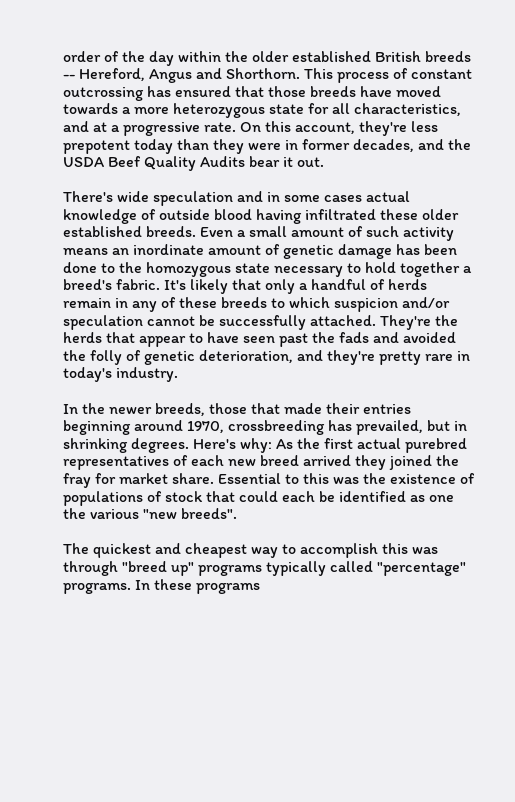order of the day within the older established British breeds -- Hereford, Angus and Shorthorn. This process of constant outcrossing has ensured that those breeds have moved towards a more heterozygous state for all characteristics, and at a progressive rate. On this account, they're less prepotent today than they were in former decades, and the USDA Beef Quality Audits bear it out.

There's wide speculation and in some cases actual knowledge of outside blood having infiltrated these older established breeds. Even a small amount of such activity means an inordinate amount of genetic damage has been done to the homozygous state necessary to hold together a breed's fabric. It's likely that only a handful of herds remain in any of these breeds to which suspicion and/or speculation cannot be successfully attached. They're the herds that appear to have seen past the fads and avoided the folly of genetic deterioration, and they're pretty rare in today's industry.

In the newer breeds, those that made their entries beginning around 1970, crossbreeding has prevailed, but in shrinking degrees. Here's why: As the first actual purebred representatives of each new breed arrived they joined the fray for market share. Essential to this was the existence of populations of stock that could each be identified as one the various "new breeds".

The quickest and cheapest way to accomplish this was through "breed up" programs typically called "percentage" programs. In these programs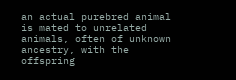an actual purebred animal is mated to unrelated animals, often of unknown ancestry, with the offspring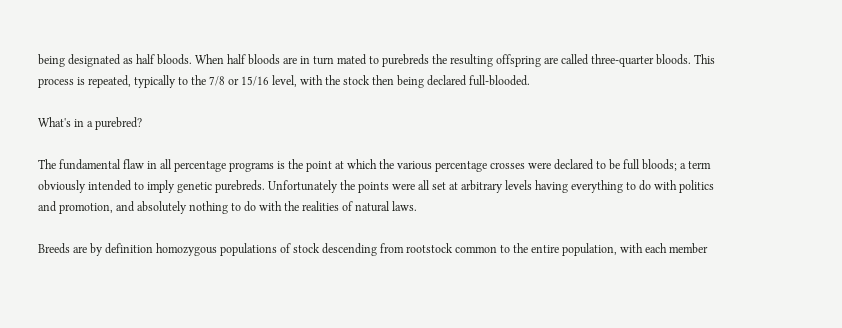being designated as half bloods. When half bloods are in turn mated to purebreds the resulting offspring are called three-quarter bloods. This process is repeated, typically to the 7/8 or 15/16 level, with the stock then being declared full-blooded.

What's in a purebred?

The fundamental flaw in all percentage programs is the point at which the various percentage crosses were declared to be full bloods; a term obviously intended to imply genetic purebreds. Unfortunately the points were all set at arbitrary levels having everything to do with politics and promotion, and absolutely nothing to do with the realities of natural laws.

Breeds are by definition homozygous populations of stock descending from rootstock common to the entire population, with each member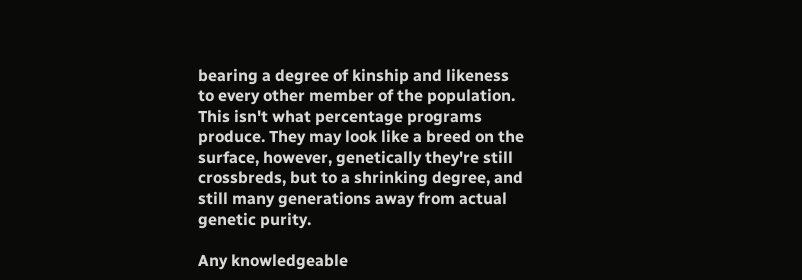bearing a degree of kinship and likeness to every other member of the population. This isn't what percentage programs produce. They may look like a breed on the surface, however, genetically they're still crossbreds, but to a shrinking degree, and still many generations away from actual genetic purity.

Any knowledgeable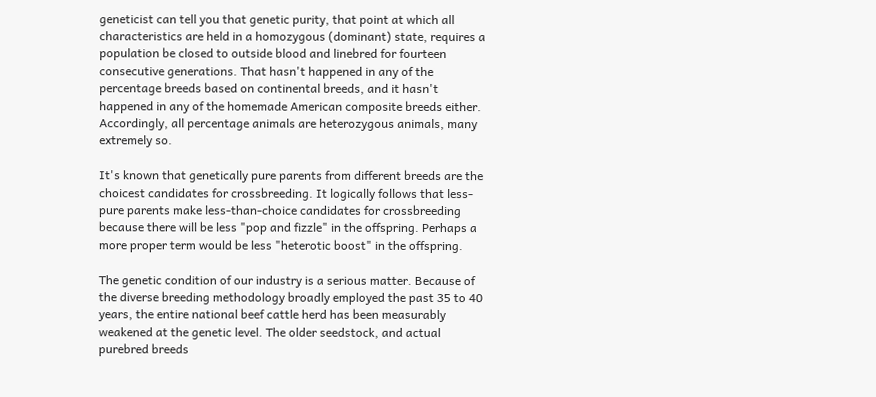geneticist can tell you that genetic purity, that point at which all characteristics are held in a homozygous (dominant) state, requires a population be closed to outside blood and linebred for fourteen consecutive generations. That hasn't happened in any of the percentage breeds based on continental breeds, and it hasn't happened in any of the homemade American composite breeds either. Accordingly, all percentage animals are heterozygous animals, many extremely so.

It's known that genetically pure parents from different breeds are the choicest candidates for crossbreeding. It logically follows that less-pure parents make less-than-choice candidates for crossbreeding because there will be less "pop and fizzle" in the offspring. Perhaps a more proper term would be less "heterotic boost" in the offspring.

The genetic condition of our industry is a serious matter. Because of the diverse breeding methodology broadly employed the past 35 to 40 years, the entire national beef cattle herd has been measurably weakened at the genetic level. The older seedstock, and actual purebred breeds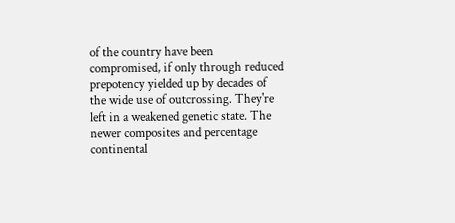of the country have been compromised, if only through reduced prepotency yielded up by decades of the wide use of outcrossing. They're left in a weakened genetic state. The newer composites and percentage continental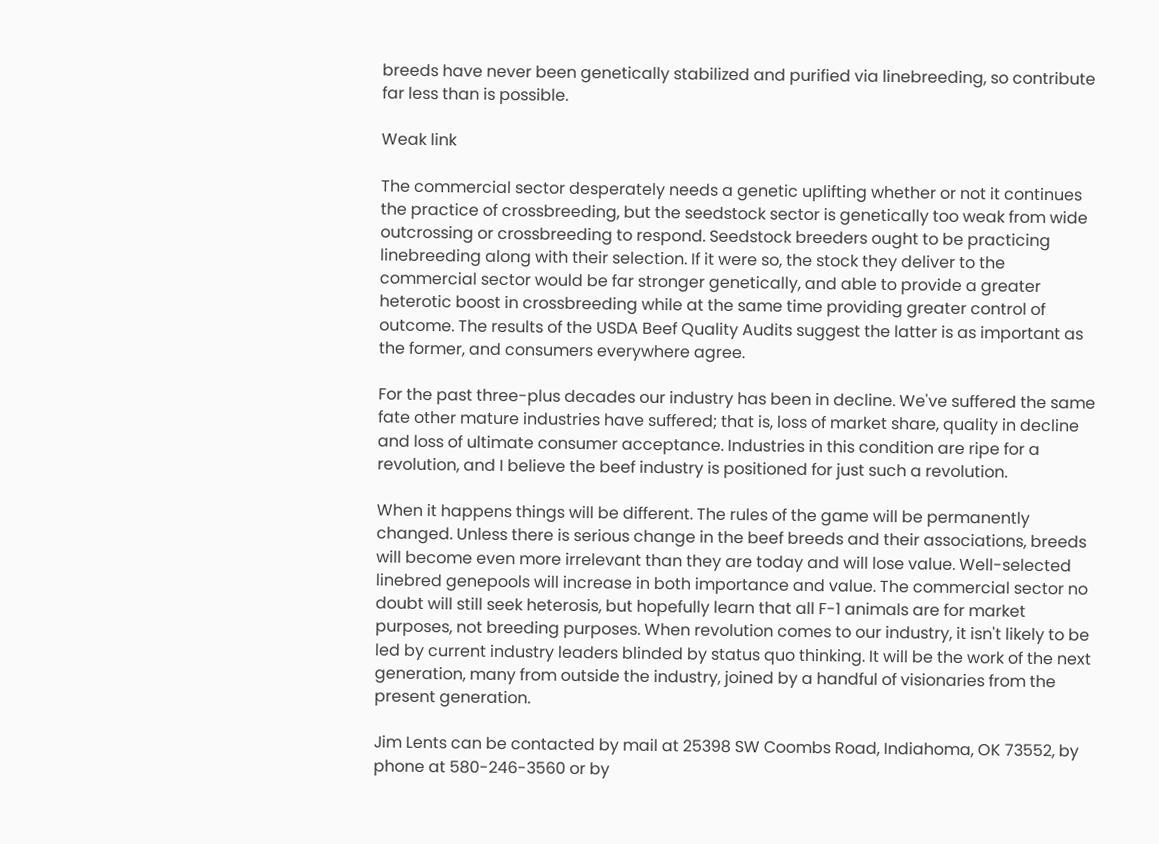breeds have never been genetically stabilized and purified via linebreeding, so contribute far less than is possible.

Weak link

The commercial sector desperately needs a genetic uplifting whether or not it continues the practice of crossbreeding, but the seedstock sector is genetically too weak from wide outcrossing or crossbreeding to respond. Seedstock breeders ought to be practicing linebreeding along with their selection. If it were so, the stock they deliver to the commercial sector would be far stronger genetically, and able to provide a greater heterotic boost in crossbreeding while at the same time providing greater control of outcome. The results of the USDA Beef Quality Audits suggest the latter is as important as the former, and consumers everywhere agree.

For the past three-plus decades our industry has been in decline. We've suffered the same fate other mature industries have suffered; that is, loss of market share, quality in decline and loss of ultimate consumer acceptance. Industries in this condition are ripe for a revolution, and I believe the beef industry is positioned for just such a revolution.

When it happens things will be different. The rules of the game will be permanently changed. Unless there is serious change in the beef breeds and their associations, breeds will become even more irrelevant than they are today and will lose value. Well-selected linebred genepools will increase in both importance and value. The commercial sector no doubt will still seek heterosis, but hopefully learn that all F-1 animals are for market purposes, not breeding purposes. When revolution comes to our industry, it isn't likely to be led by current industry leaders blinded by status quo thinking. It will be the work of the next generation, many from outside the industry, joined by a handful of visionaries from the present generation.

Jim Lents can be contacted by mail at 25398 SW Coombs Road, Indiahoma, OK 73552, by phone at 580-246-3560 or by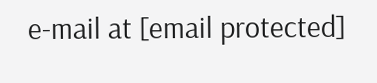e-mail at [email protected]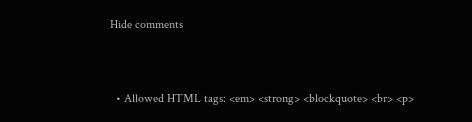Hide comments


  • Allowed HTML tags: <em> <strong> <blockquote> <br> <p>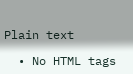Plain text

  • No HTML tags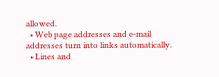allowed.
  • Web page addresses and e-mail addresses turn into links automatically.
  • Lines and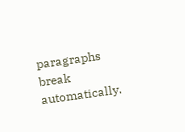paragraphs break automatically.